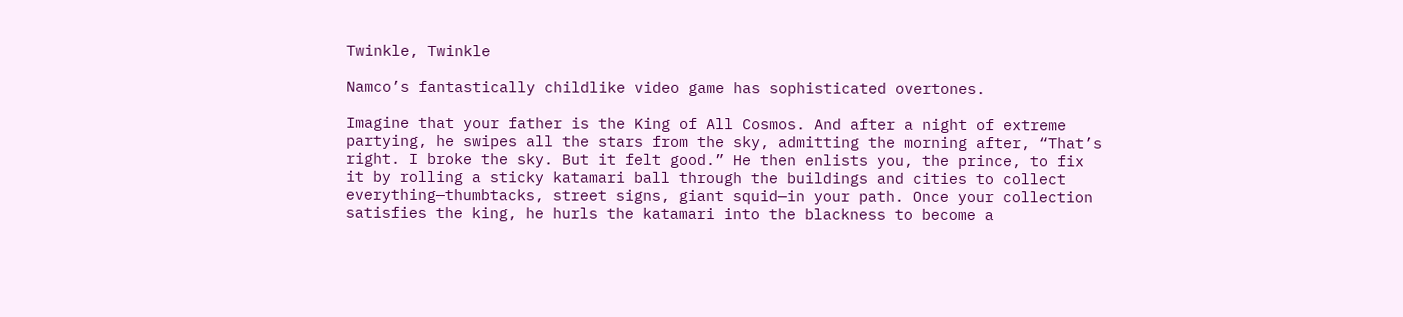Twinkle, Twinkle

Namco’s fantastically childlike video game has sophisticated overtones.

Imagine that your father is the King of All Cosmos. And after a night of extreme partying, he swipes all the stars from the sky, admitting the morning after, “That’s right. I broke the sky. But it felt good.” He then enlists you, the prince, to fix it by rolling a sticky katamari ball through the buildings and cities to collect everything—thumbtacks, street signs, giant squid—in your path. Once your collection satisfies the king, he hurls the katamari into the blackness to become a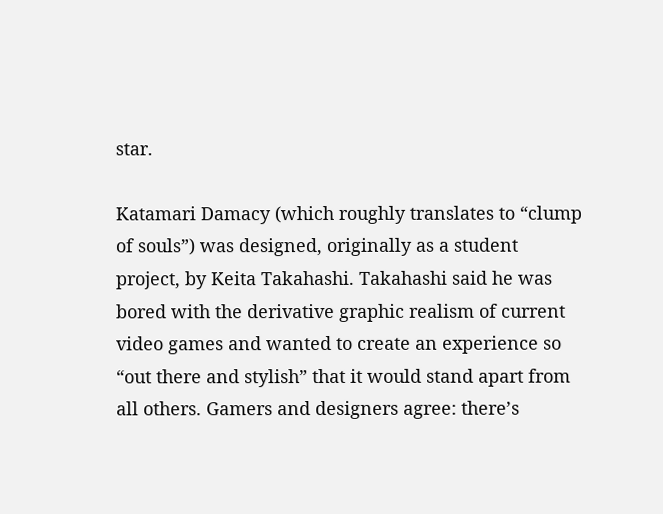star.

Katamari Damacy (which roughly translates to “clump of souls”) was designed, originally as a student project, by Keita Takahashi. Takahashi said he was bored with the derivative graphic realism of current video games and wanted to create an experience so “out there and stylish” that it would stand apart from all others. Gamers and designers agree: there’s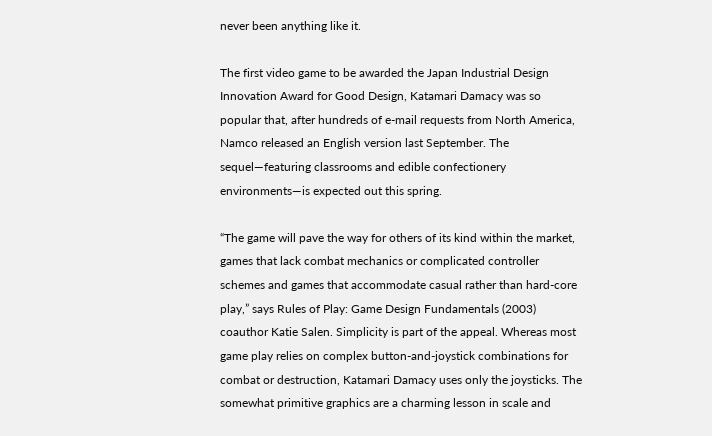never been anything like it.

The first video game to be awarded the Japan Industrial Design Innovation Award for Good Design, Katamari Damacy was so popular that, after hundreds of e-mail requests from North America, Namco released an English version last September. The sequel—featuring classrooms and edible confectionery environments—is expected out this spring.

“The game will pave the way for others of its kind within the market, games that lack combat mechanics or complicated controller schemes and games that accommodate casual rather than hard-core play,” says Rules of Play: Game Design Fundamentals (2003) coauthor Katie Salen. Simplicity is part of the appeal. Whereas most game play relies on complex button-and-joystick combinations for combat or destruction, Katamari Damacy uses only the joysticks. The somewhat primitive graphics are a charming lesson in scale and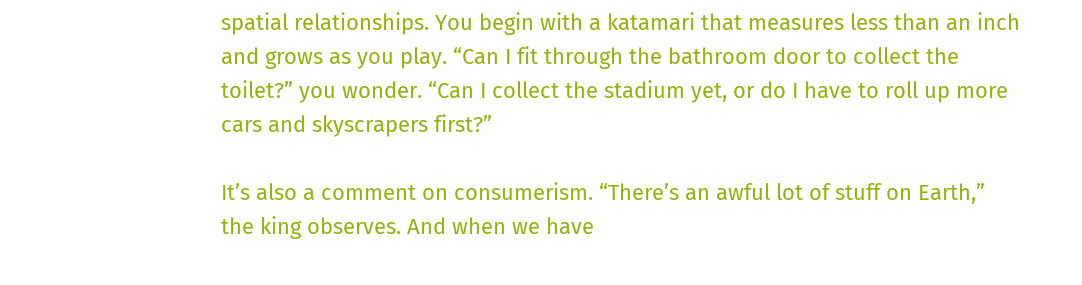spatial relationships. You begin with a katamari that measures less than an inch and grows as you play. “Can I fit through the bathroom door to collect the toilet?” you wonder. “Can I collect the stadium yet, or do I have to roll up more cars and skyscrapers first?”

It’s also a comment on consumerism. “There’s an awful lot of stuff on Earth,” the king observes. And when we have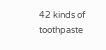42 kinds of toothpaste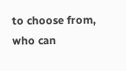to choose from, who can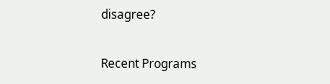disagree?

Recent Programs